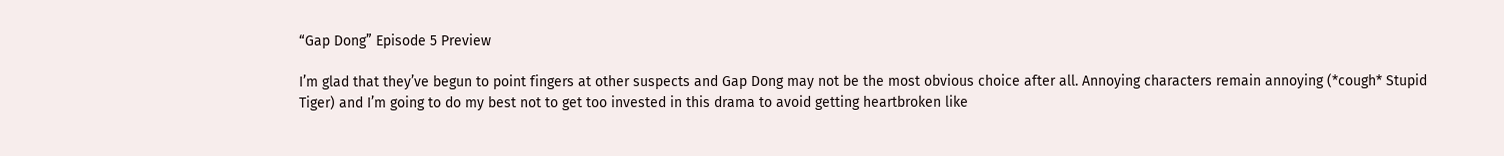“Gap Dong” Episode 5 Preview

I’m glad that they’ve begun to point fingers at other suspects and Gap Dong may not be the most obvious choice after all. Annoying characters remain annoying (*cough* Stupid Tiger) and I’m going to do my best not to get too invested in this drama to avoid getting heartbroken like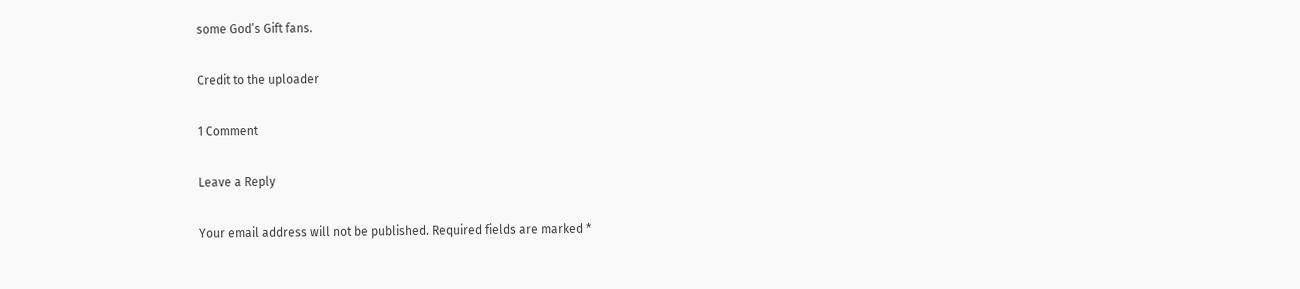some God’s Gift fans.

Credit to the uploader

1 Comment

Leave a Reply

Your email address will not be published. Required fields are marked *